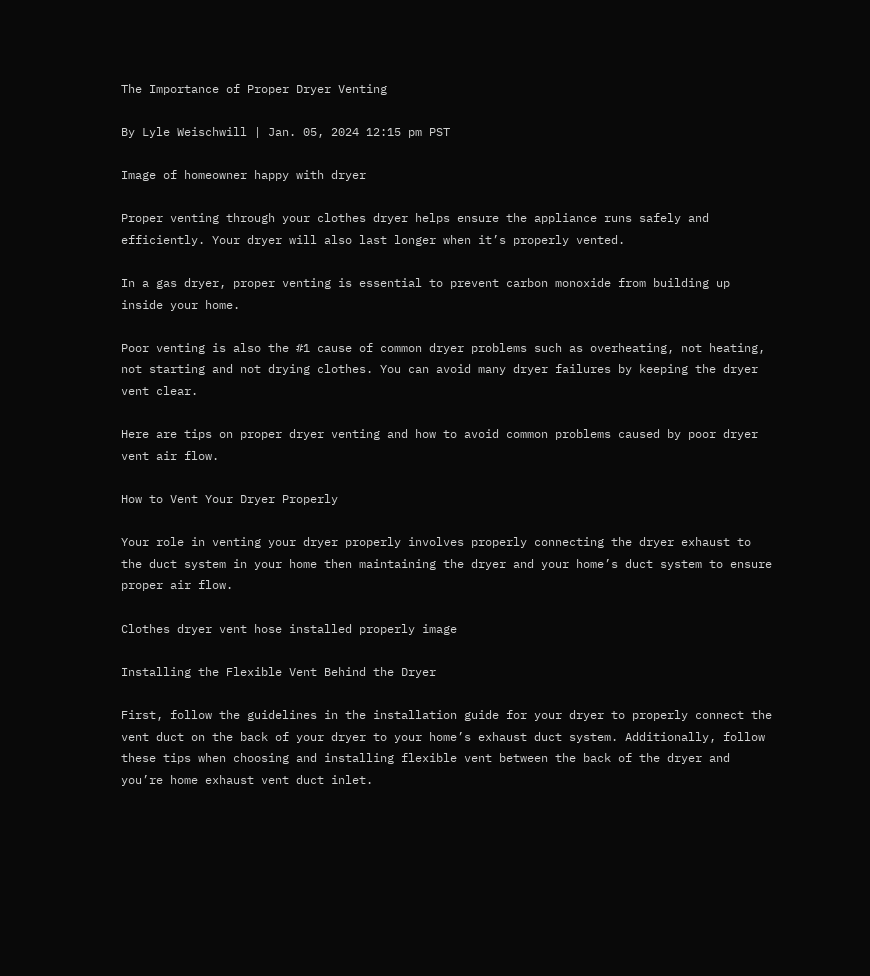The Importance of Proper Dryer Venting

By Lyle Weischwill | Jan. 05, 2024 12:15 pm PST

Image of homeowner happy with dryer

Proper venting through your clothes dryer helps ensure the appliance runs safely and efficiently. Your dryer will also last longer when it’s properly vented.

In a gas dryer, proper venting is essential to prevent carbon monoxide from building up inside your home.

Poor venting is also the #1 cause of common dryer problems such as overheating, not heating, not starting and not drying clothes. You can avoid many dryer failures by keeping the dryer vent clear.

Here are tips on proper dryer venting and how to avoid common problems caused by poor dryer vent air flow.

How to Vent Your Dryer Properly

Your role in venting your dryer properly involves properly connecting the dryer exhaust to the duct system in your home then maintaining the dryer and your home’s duct system to ensure proper air flow.

Clothes dryer vent hose installed properly image

Installing the Flexible Vent Behind the Dryer

First, follow the guidelines in the installation guide for your dryer to properly connect the vent duct on the back of your dryer to your home’s exhaust duct system. Additionally, follow these tips when choosing and installing flexible vent between the back of the dryer and you’re home exhaust vent duct inlet.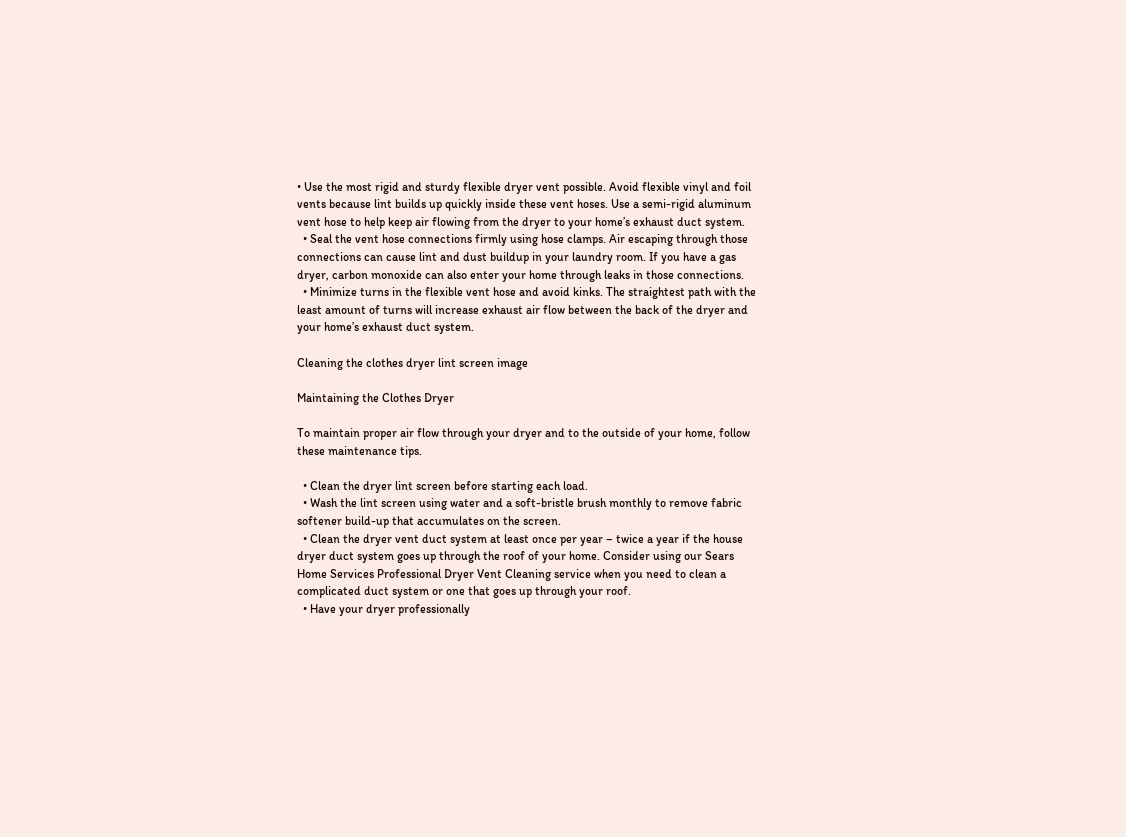• Use the most rigid and sturdy flexible dryer vent possible. Avoid flexible vinyl and foil vents because lint builds up quickly inside these vent hoses. Use a semi-rigid aluminum vent hose to help keep air flowing from the dryer to your home’s exhaust duct system.
  • Seal the vent hose connections firmly using hose clamps. Air escaping through those connections can cause lint and dust buildup in your laundry room. If you have a gas dryer, carbon monoxide can also enter your home through leaks in those connections.
  • Minimize turns in the flexible vent hose and avoid kinks. The straightest path with the least amount of turns will increase exhaust air flow between the back of the dryer and your home’s exhaust duct system.

Cleaning the clothes dryer lint screen image

Maintaining the Clothes Dryer

To maintain proper air flow through your dryer and to the outside of your home, follow these maintenance tips.

  • Clean the dryer lint screen before starting each load.
  • Wash the lint screen using water and a soft-bristle brush monthly to remove fabric softener build-up that accumulates on the screen.
  • Clean the dryer vent duct system at least once per year – twice a year if the house dryer duct system goes up through the roof of your home. Consider using our Sears Home Services Professional Dryer Vent Cleaning service when you need to clean a complicated duct system or one that goes up through your roof.
  • Have your dryer professionally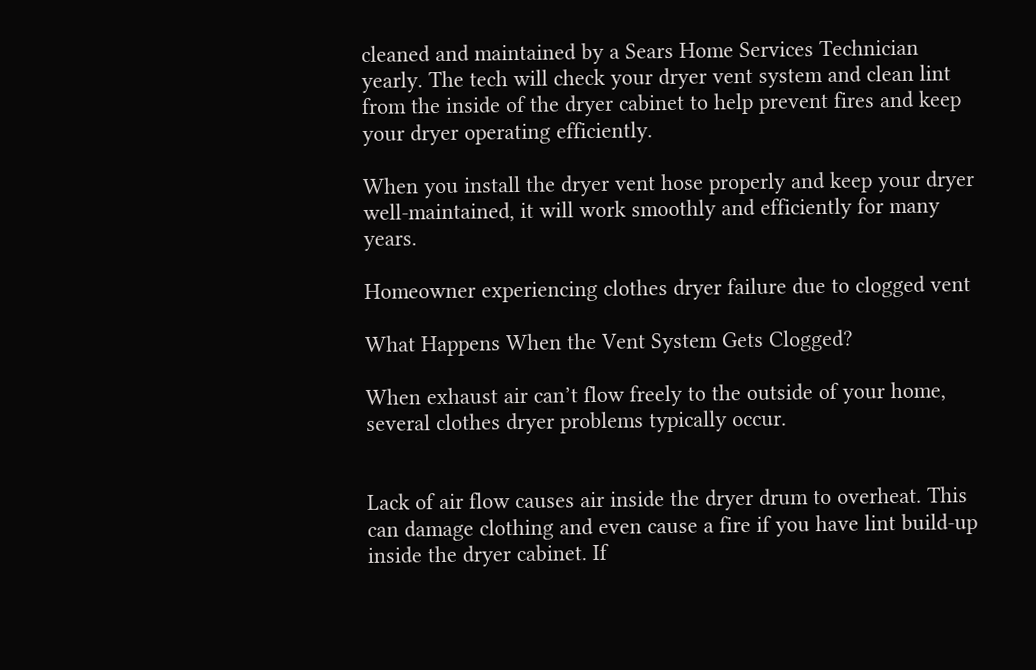cleaned and maintained by a Sears Home Services Technician yearly. The tech will check your dryer vent system and clean lint from the inside of the dryer cabinet to help prevent fires and keep your dryer operating efficiently.

When you install the dryer vent hose properly and keep your dryer well-maintained, it will work smoothly and efficiently for many years.

Homeowner experiencing clothes dryer failure due to clogged vent

What Happens When the Vent System Gets Clogged?

When exhaust air can’t flow freely to the outside of your home, several clothes dryer problems typically occur.


Lack of air flow causes air inside the dryer drum to overheat. This can damage clothing and even cause a fire if you have lint build-up inside the dryer cabinet. If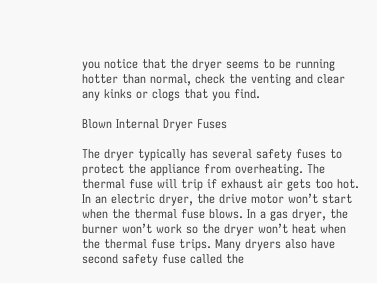you notice that the dryer seems to be running hotter than normal, check the venting and clear any kinks or clogs that you find.

Blown Internal Dryer Fuses

The dryer typically has several safety fuses to protect the appliance from overheating. The thermal fuse will trip if exhaust air gets too hot. In an electric dryer, the drive motor won’t start when the thermal fuse blows. In a gas dryer, the burner won’t work so the dryer won’t heat when the thermal fuse trips. Many dryers also have second safety fuse called the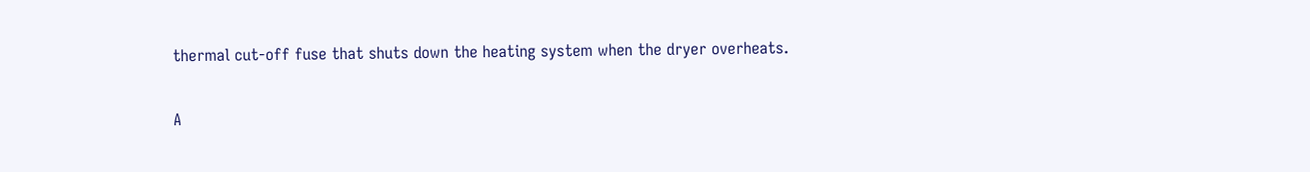thermal cut-off fuse that shuts down the heating system when the dryer overheats.

A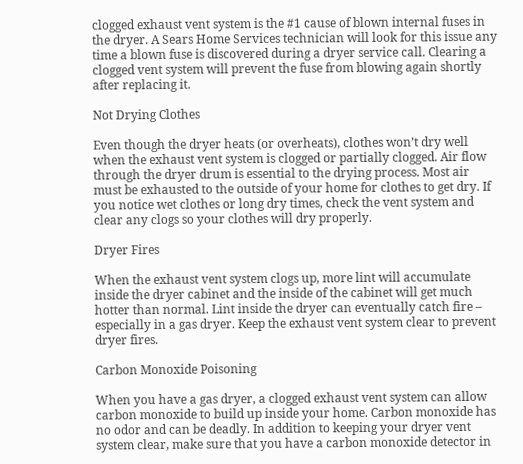clogged exhaust vent system is the #1 cause of blown internal fuses in the dryer. A Sears Home Services technician will look for this issue any time a blown fuse is discovered during a dryer service call. Clearing a clogged vent system will prevent the fuse from blowing again shortly after replacing it.

Not Drying Clothes

Even though the dryer heats (or overheats), clothes won’t dry well when the exhaust vent system is clogged or partially clogged. Air flow through the dryer drum is essential to the drying process. Most air must be exhausted to the outside of your home for clothes to get dry. If you notice wet clothes or long dry times, check the vent system and clear any clogs so your clothes will dry properly.

Dryer Fires

When the exhaust vent system clogs up, more lint will accumulate inside the dryer cabinet and the inside of the cabinet will get much hotter than normal. Lint inside the dryer can eventually catch fire – especially in a gas dryer. Keep the exhaust vent system clear to prevent dryer fires.

Carbon Monoxide Poisoning

When you have a gas dryer, a clogged exhaust vent system can allow carbon monoxide to build up inside your home. Carbon monoxide has no odor and can be deadly. In addition to keeping your dryer vent system clear, make sure that you have a carbon monoxide detector in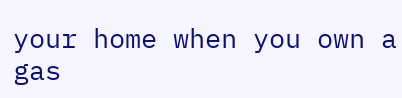your home when you own a gas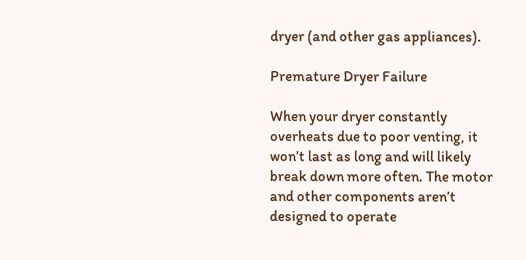dryer (and other gas appliances).

Premature Dryer Failure

When your dryer constantly overheats due to poor venting, it won’t last as long and will likely break down more often. The motor and other components aren’t designed to operate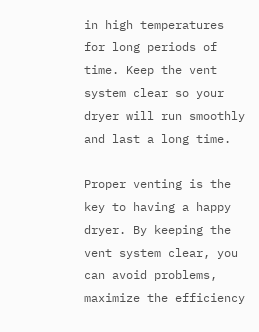in high temperatures for long periods of time. Keep the vent system clear so your dryer will run smoothly and last a long time.

Proper venting is the key to having a happy dryer. By keeping the vent system clear, you can avoid problems, maximize the efficiency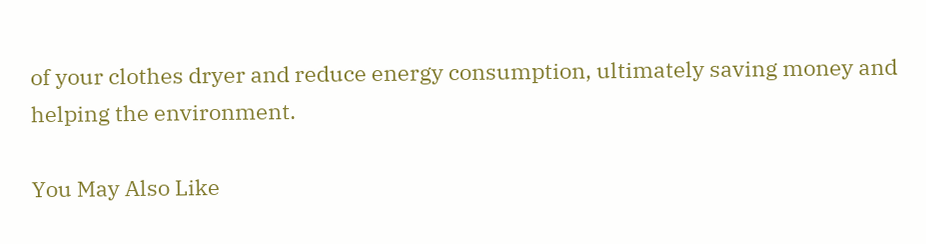of your clothes dryer and reduce energy consumption, ultimately saving money and helping the environment.

You May Also Like